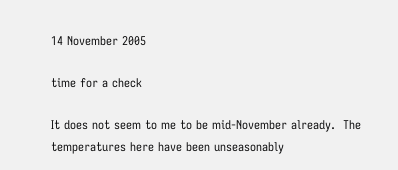14 November 2005

time for a check

It does not seem to me to be mid-November already.  The temperatures here have been unseasonably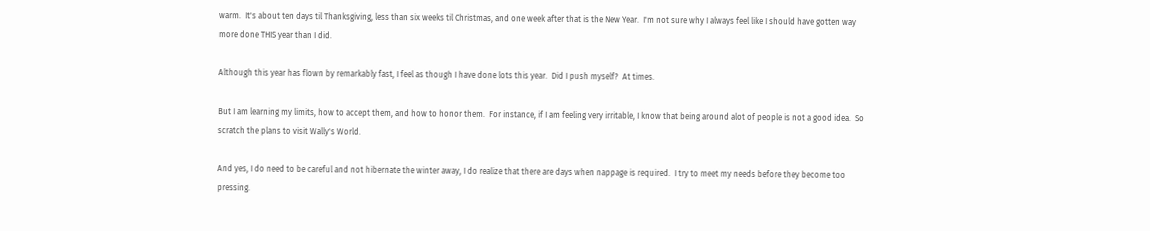warm.  It's about ten days til Thanksgiving, less than six weeks til Christmas, and one week after that is the New Year.  I'm not sure why I always feel like I should have gotten way more done THIS year than I did.

Although this year has flown by remarkably fast, I feel as though I have done lots this year.  Did I push myself?  At times.

But I am learning my limits, how to accept them, and how to honor them.  For instance, if I am feeling very irritable, I know that being around alot of people is not a good idea.  So scratch the plans to visit Wally's World.

And yes, I do need to be careful and not hibernate the winter away, I do realize that there are days when nappage is required.  I try to meet my needs before they become too pressing.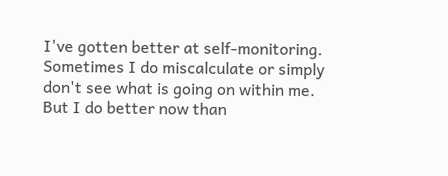I've gotten better at self-monitoring.  Sometimes I do miscalculate or simply don't see what is going on within me.  But I do better now than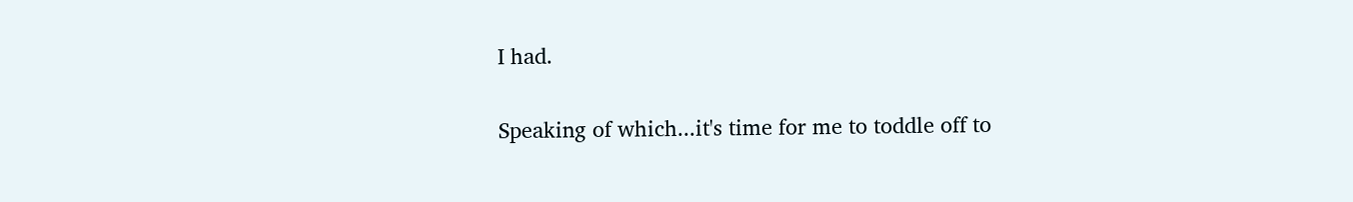I had.

Speaking of which...it's time for me to toddle off to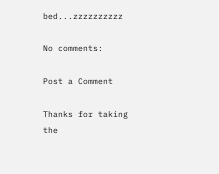bed...zzzzzzzzzz

No comments:

Post a Comment

Thanks for taking the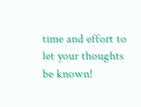time and effort to let your thoughts be known!